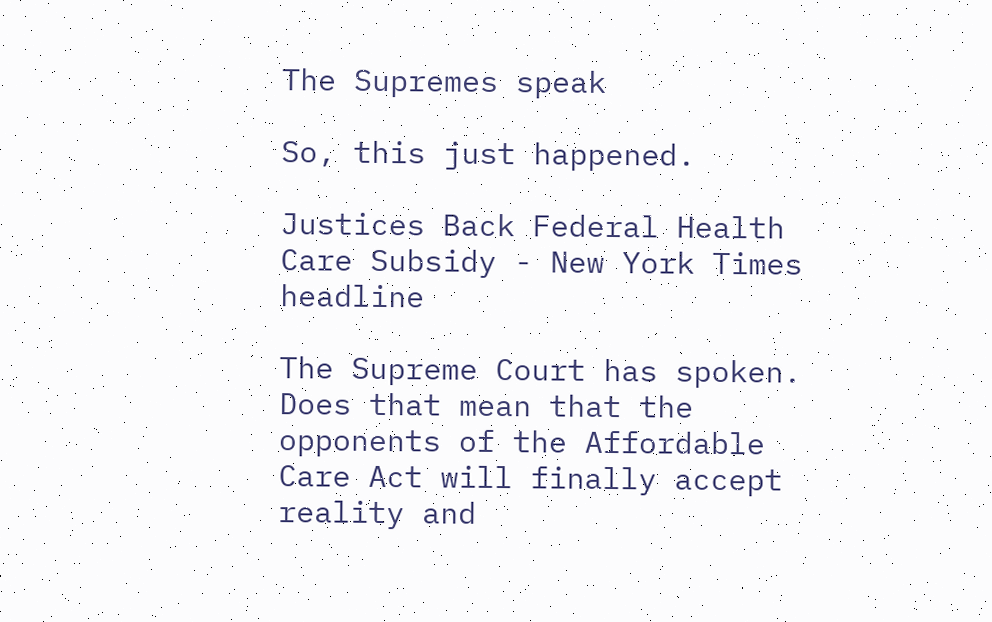The Supremes speak

So, this just happened.

Justices Back Federal Health Care Subsidy - New York Times headline

The Supreme Court has spoken. Does that mean that the opponents of the Affordable Care Act will finally accept reality and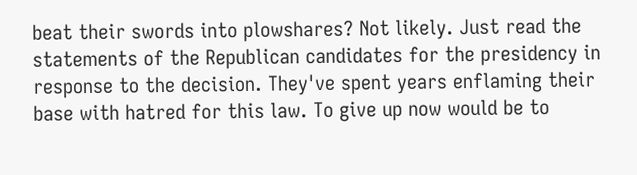beat their swords into plowshares? Not likely. Just read the statements of the Republican candidates for the presidency in response to the decision. They've spent years enflaming their base with hatred for this law. To give up now would be to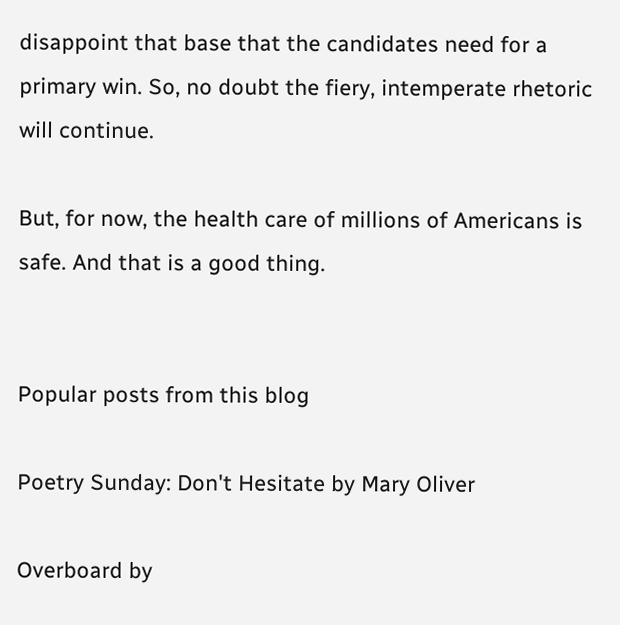disappoint that base that the candidates need for a primary win. So, no doubt the fiery, intemperate rhetoric will continue.

But, for now, the health care of millions of Americans is safe. And that is a good thing.


Popular posts from this blog

Poetry Sunday: Don't Hesitate by Mary Oliver

Overboard by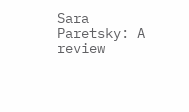Sara Paretsky: A review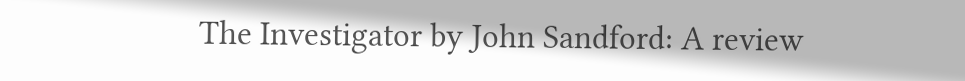The Investigator by John Sandford: A review